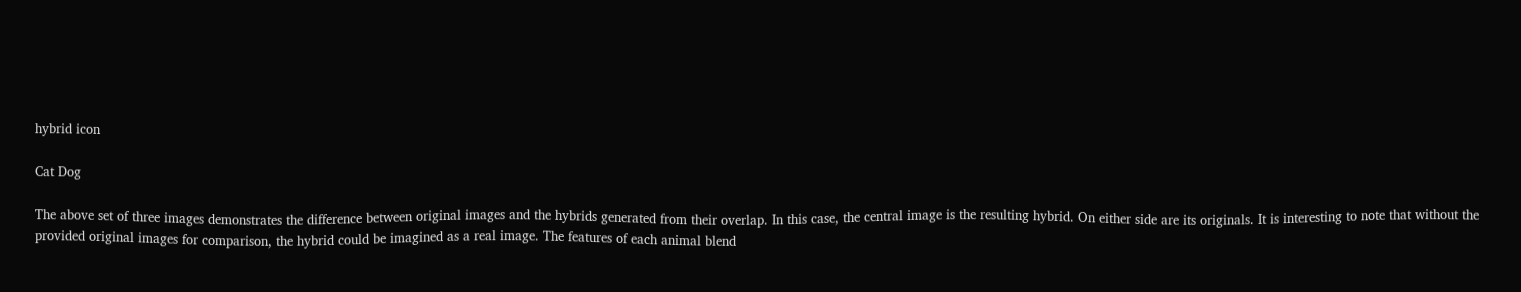hybrid icon

Cat Dog

The above set of three images demonstrates the difference between original images and the hybrids generated from their overlap. In this case, the central image is the resulting hybrid. On either side are its originals. It is interesting to note that without the provided original images for comparison, the hybrid could be imagined as a real image. The features of each animal blend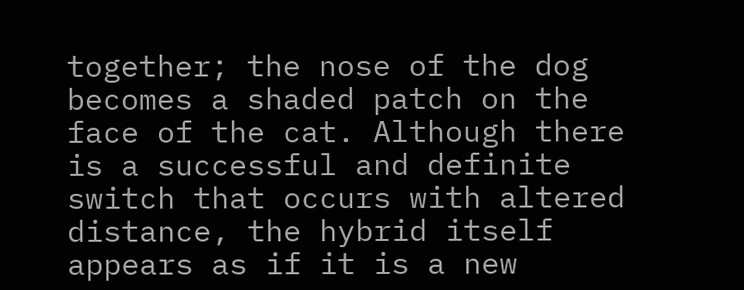together; the nose of the dog becomes a shaded patch on the face of the cat. Although there is a successful and definite switch that occurs with altered distance, the hybrid itself appears as if it is a new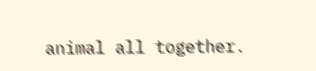animal all together.